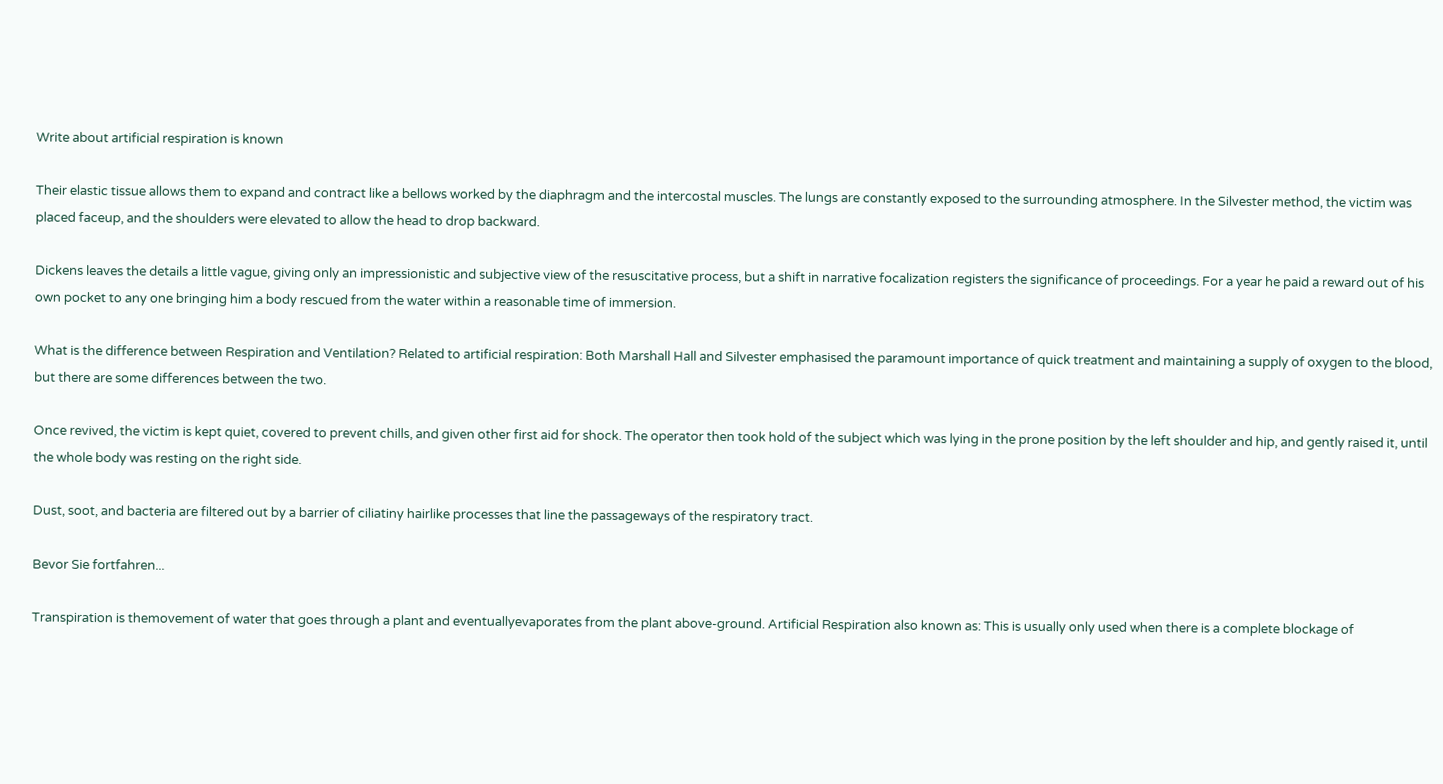Write about artificial respiration is known

Their elastic tissue allows them to expand and contract like a bellows worked by the diaphragm and the intercostal muscles. The lungs are constantly exposed to the surrounding atmosphere. In the Silvester method, the victim was placed faceup, and the shoulders were elevated to allow the head to drop backward.

Dickens leaves the details a little vague, giving only an impressionistic and subjective view of the resuscitative process, but a shift in narrative focalization registers the significance of proceedings. For a year he paid a reward out of his own pocket to any one bringing him a body rescued from the water within a reasonable time of immersion.

What is the difference between Respiration and Ventilation? Related to artificial respiration: Both Marshall Hall and Silvester emphasised the paramount importance of quick treatment and maintaining a supply of oxygen to the blood, but there are some differences between the two.

Once revived, the victim is kept quiet, covered to prevent chills, and given other first aid for shock. The operator then took hold of the subject which was lying in the prone position by the left shoulder and hip, and gently raised it, until the whole body was resting on the right side.

Dust, soot, and bacteria are filtered out by a barrier of ciliatiny hairlike processes that line the passageways of the respiratory tract.

Bevor Sie fortfahren...

Transpiration is themovement of water that goes through a plant and eventuallyevaporates from the plant above-ground. Artificial Respiration also known as: This is usually only used when there is a complete blockage of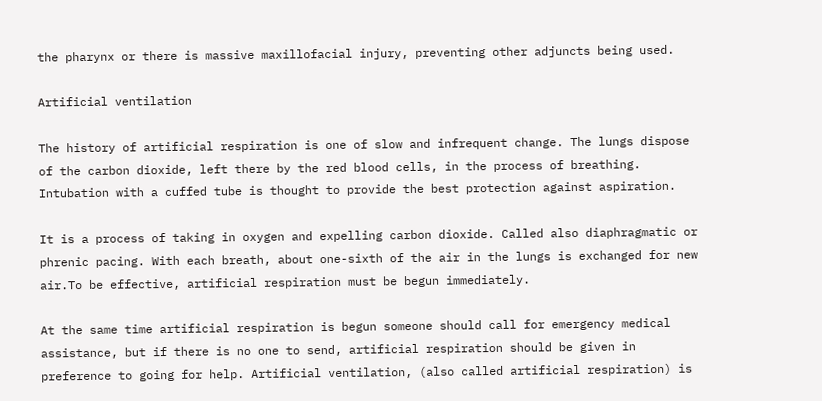the pharynx or there is massive maxillofacial injury, preventing other adjuncts being used.

Artificial ventilation

The history of artificial respiration is one of slow and infrequent change. The lungs dispose of the carbon dioxide, left there by the red blood cells, in the process of breathing. Intubation with a cuffed tube is thought to provide the best protection against aspiration.

It is a process of taking in oxygen and expelling carbon dioxide. Called also diaphragmatic or phrenic pacing. With each breath, about one-sixth of the air in the lungs is exchanged for new air.To be effective, artificial respiration must be begun immediately.

At the same time artificial respiration is begun someone should call for emergency medical assistance, but if there is no one to send, artificial respiration should be given in preference to going for help. Artificial ventilation, (also called artificial respiration) is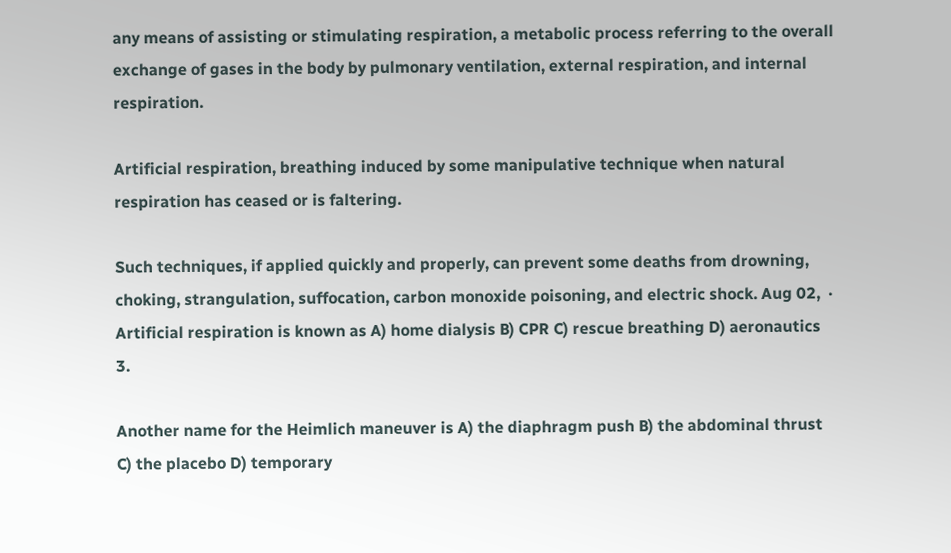any means of assisting or stimulating respiration, a metabolic process referring to the overall exchange of gases in the body by pulmonary ventilation, external respiration, and internal respiration.

Artificial respiration, breathing induced by some manipulative technique when natural respiration has ceased or is faltering.

Such techniques, if applied quickly and properly, can prevent some deaths from drowning, choking, strangulation, suffocation, carbon monoxide poisoning, and electric shock. Aug 02,  · Artificial respiration is known as A) home dialysis B) CPR C) rescue breathing D) aeronautics 3.

Another name for the Heimlich maneuver is A) the diaphragm push B) the abdominal thrust C) the placebo D) temporary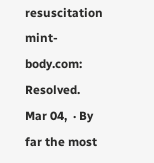resuscitation mint-body.com: Resolved. Mar 04,  · By far the most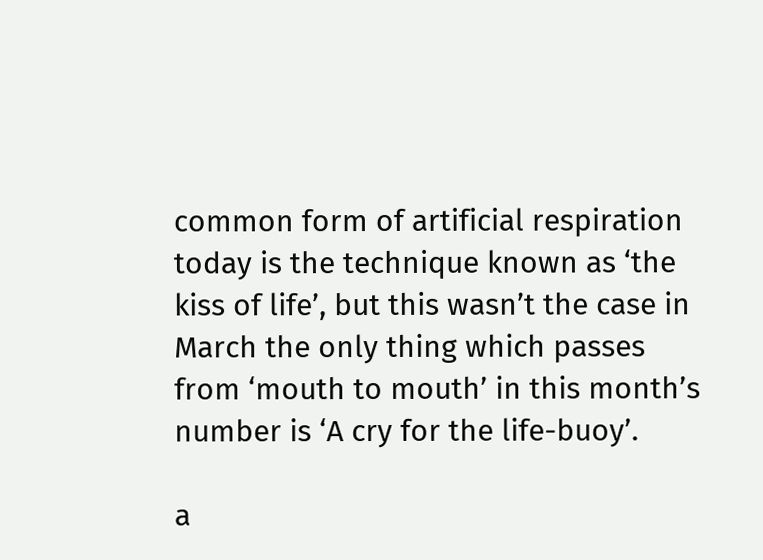common form of artificial respiration today is the technique known as ‘the kiss of life’, but this wasn’t the case in March the only thing which passes from ‘mouth to mouth’ in this month’s number is ‘A cry for the life-buoy’.

a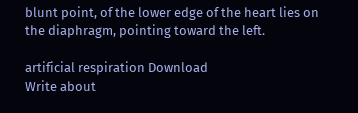blunt point, of the lower edge of the heart lies on the diaphragm, pointing toward the left.

artificial respiration Download
Write about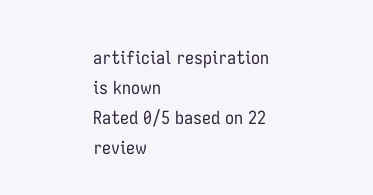artificial respiration is known
Rated 0/5 based on 22 review